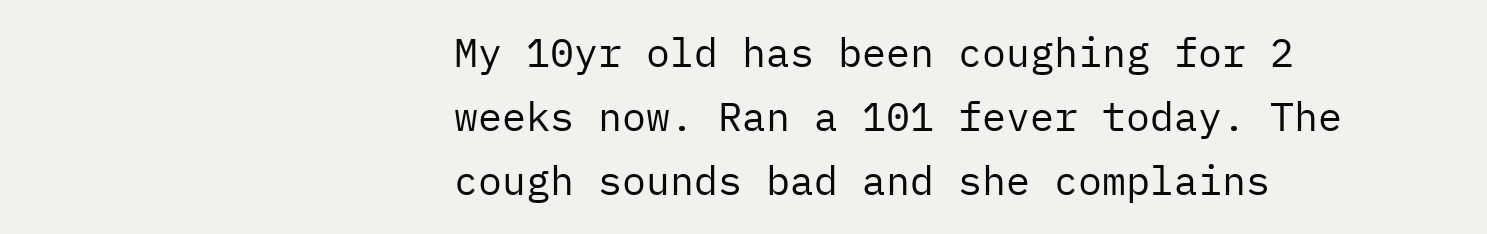My 10yr old has been coughing for 2 weeks now. Ran a 101 fever today. The cough sounds bad and she complains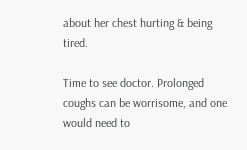about her chest hurting & being tired.

Time to see doctor. Prolonged coughs can be worrisome, and one would need to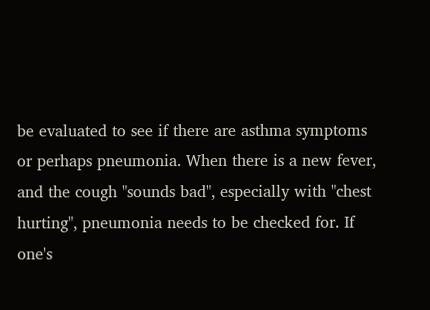be evaluated to see if there are asthma symptoms or perhaps pneumonia. When there is a new fever, and the cough "sounds bad", especially with "chest hurting", pneumonia needs to be checked for. If one's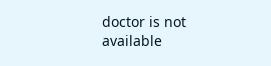doctor is not available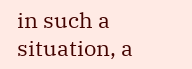in such a situation, a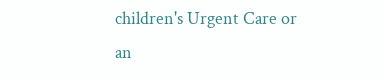children's Urgent Care or an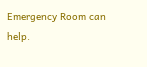Emergency Room can help.